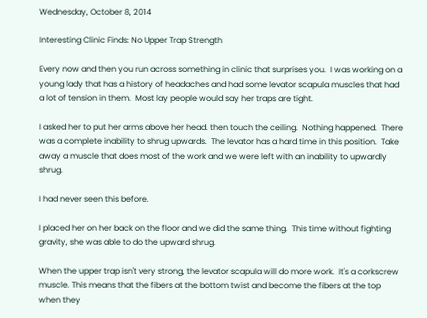Wednesday, October 8, 2014

Interesting Clinic Finds: No Upper Trap Strength

Every now and then you run across something in clinic that surprises you.  I was working on a young lady that has a history of headaches and had some levator scapula muscles that had a lot of tension in them.  Most lay people would say her traps are tight.

I asked her to put her arms above her head. then touch the ceiling.  Nothing happened.  There was a complete inability to shrug upwards.  The levator has a hard time in this position.  Take away a muscle that does most of the work and we were left with an inability to upwardly shrug.

I had never seen this before.

I placed her on her back on the floor and we did the same thing.  This time without fighting gravity, she was able to do the upward shrug.

When the upper trap isn't very strong, the levator scapula will do more work.  It's a corkscrew muscle. This means that the fibers at the bottom twist and become the fibers at the top when they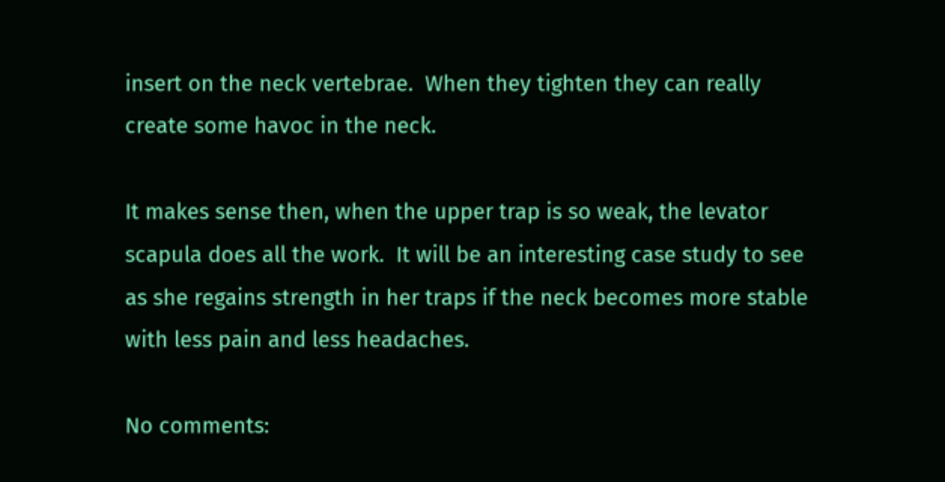insert on the neck vertebrae.  When they tighten they can really create some havoc in the neck.

It makes sense then, when the upper trap is so weak, the levator scapula does all the work.  It will be an interesting case study to see as she regains strength in her traps if the neck becomes more stable with less pain and less headaches.

No comments: